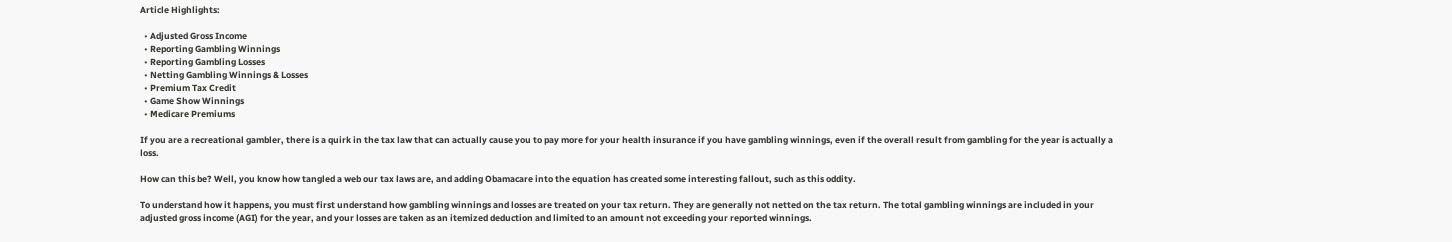Article Highlights:

  • Adjusted Gross Income
  • Reporting Gambling Winnings
  • Reporting Gambling Losses
  • Netting Gambling Winnings & Losses
  • Premium Tax Credit
  • Game Show Winnings
  • Medicare Premiums

If you are a recreational gambler, there is a quirk in the tax law that can actually cause you to pay more for your health insurance if you have gambling winnings, even if the overall result from gambling for the year is actually a loss.

How can this be? Well, you know how tangled a web our tax laws are, and adding Obamacare into the equation has created some interesting fallout, such as this oddity.

To understand how it happens, you must first understand how gambling winnings and losses are treated on your tax return. They are generally not netted on the tax return. The total gambling winnings are included in your adjusted gross income (AGI) for the year, and your losses are taken as an itemized deduction and limited to an amount not exceeding your reported winnings.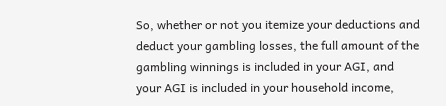So, whether or not you itemize your deductions and deduct your gambling losses, the full amount of the gambling winnings is included in your AGI, and your AGI is included in your household income,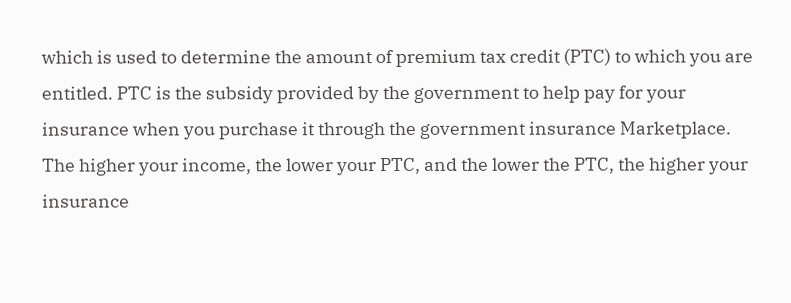which is used to determine the amount of premium tax credit (PTC) to which you are entitled. PTC is the subsidy provided by the government to help pay for your insurance when you purchase it through the government insurance Marketplace. The higher your income, the lower your PTC, and the lower the PTC, the higher your insurance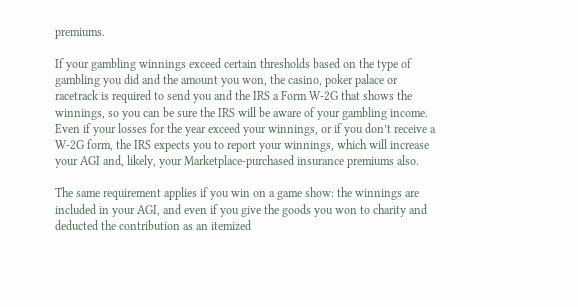premiums.

If your gambling winnings exceed certain thresholds based on the type of gambling you did and the amount you won, the casino, poker palace or racetrack is required to send you and the IRS a Form W-2G that shows the winnings, so you can be sure the IRS will be aware of your gambling income. Even if your losses for the year exceed your winnings, or if you don’t receive a W-2G form, the IRS expects you to report your winnings, which will increase your AGI and, likely, your Marketplace-purchased insurance premiums also.

The same requirement applies if you win on a game show: the winnings are included in your AGI, and even if you give the goods you won to charity and deducted the contribution as an itemized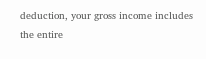deduction, your gross income includes the entire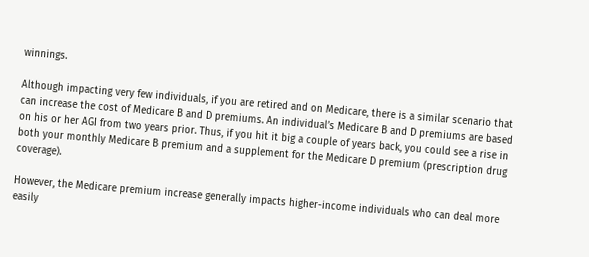winnings.

Although impacting very few individuals, if you are retired and on Medicare, there is a similar scenario that can increase the cost of Medicare B and D premiums. An individual’s Medicare B and D premiums are based on his or her AGI from two years prior. Thus, if you hit it big a couple of years back, you could see a rise in both your monthly Medicare B premium and a supplement for the Medicare D premium (prescription drug coverage).

However, the Medicare premium increase generally impacts higher-income individuals who can deal more easily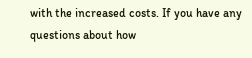with the increased costs. If you have any questions about how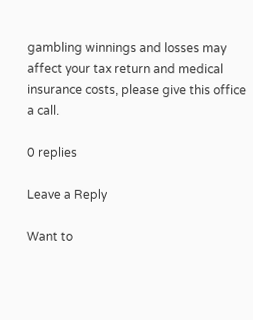gambling winnings and losses may affect your tax return and medical insurance costs, please give this office a call.

0 replies

Leave a Reply

Want to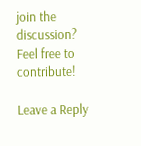join the discussion?
Feel free to contribute!

Leave a Reply